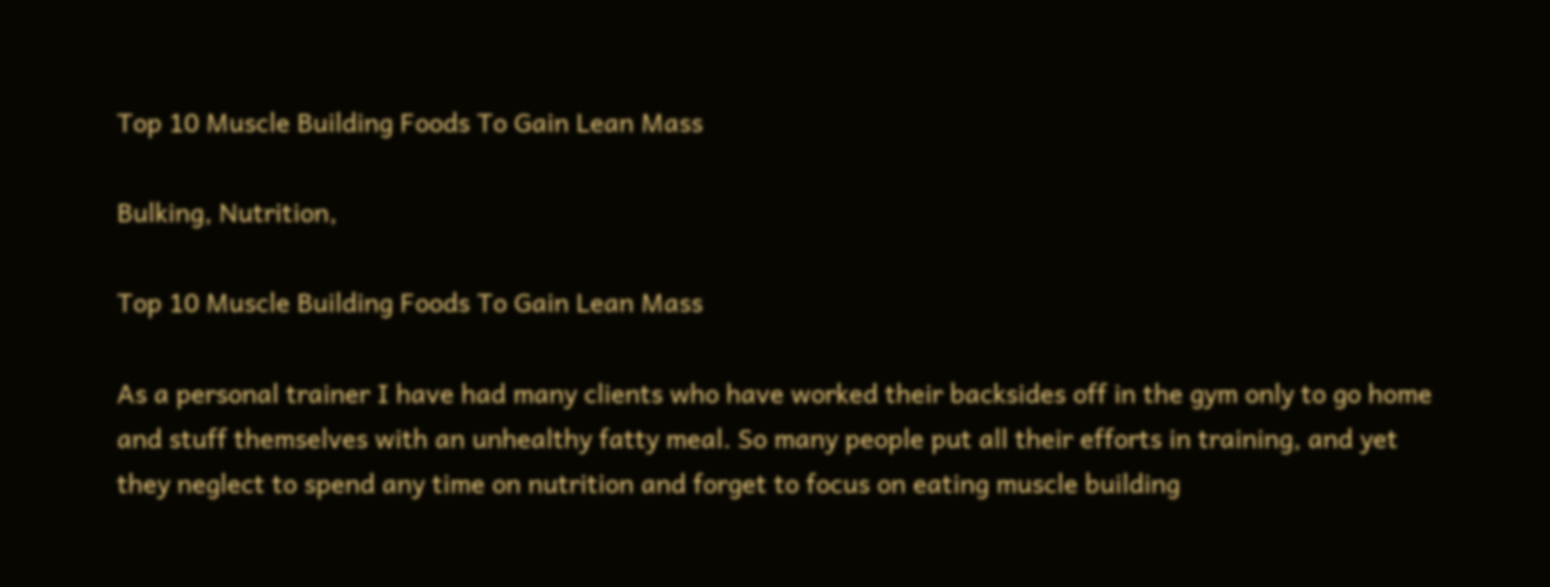Top 10 Muscle Building Foods To Gain Lean Mass

Bulking, Nutrition,

Top 10 Muscle Building Foods To Gain Lean Mass

As a personal trainer I have had many clients who have worked their backsides off in the gym only to go home and stuff themselves with an unhealthy fatty meal. So many people put all their efforts in training, and yet they neglect to spend any time on nutrition and forget to focus on eating muscle building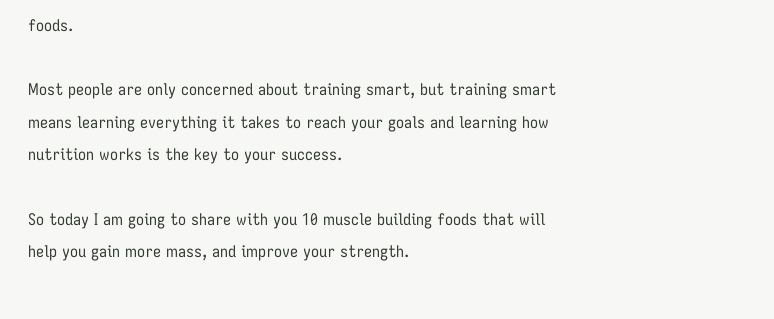foods.

Most people are only concerned about training smart, but training smart means learning everything it takes to reach your goals and learning how nutrition works is the key to your success.

So today I am going to share with you 10 muscle building foods that will help you gain more mass, and improve your strength.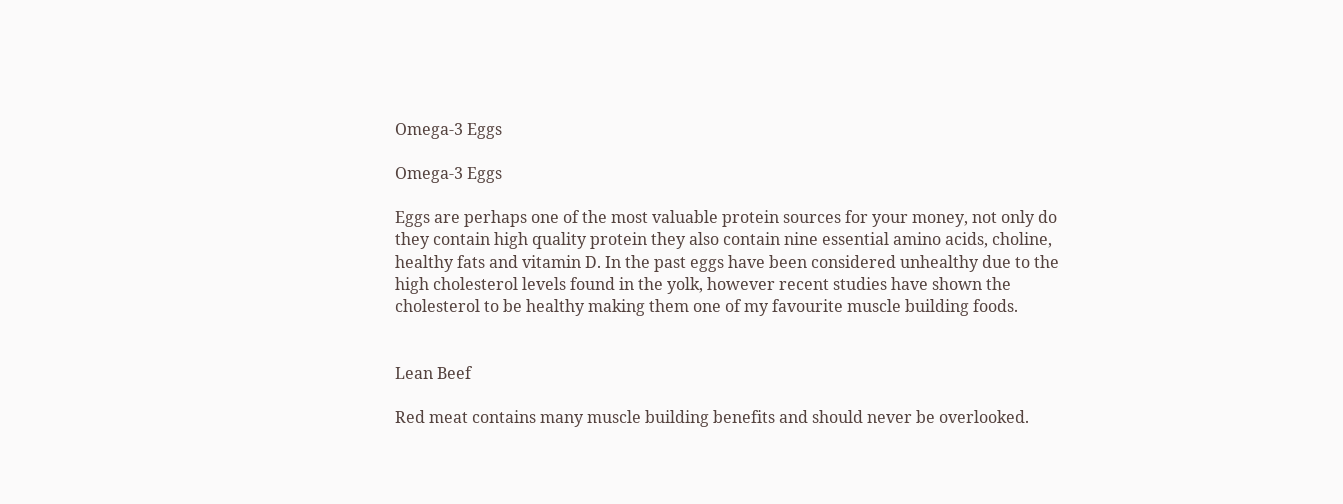Omega-3 Eggs

Omega-3 Eggs

Eggs are perhaps one of the most valuable protein sources for your money, not only do they contain high quality protein they also contain nine essential amino acids, choline, healthy fats and vitamin D. In the past eggs have been considered unhealthy due to the high cholesterol levels found in the yolk, however recent studies have shown the cholesterol to be healthy making them one of my favourite muscle building foods.


Lean Beef

Red meat contains many muscle building benefits and should never be overlooked.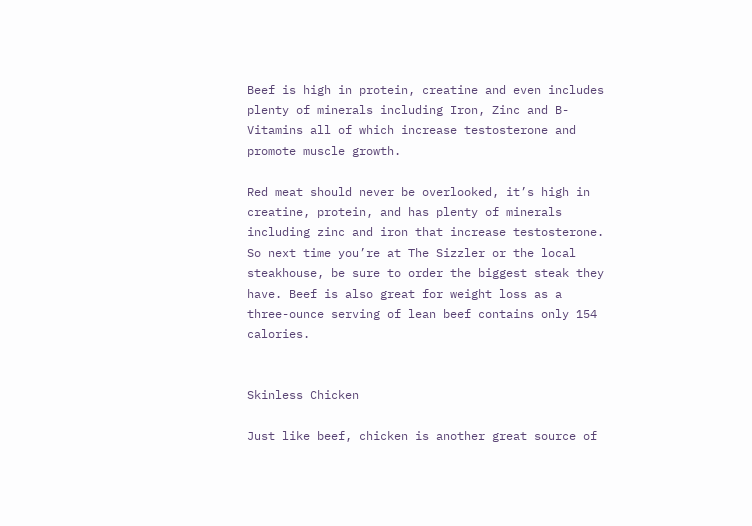Beef is high in protein, creatine and even includes plenty of minerals including Iron, Zinc and B-Vitamins all of which increase testosterone and promote muscle growth.

Red meat should never be overlooked, it’s high in creatine, protein, and has plenty of minerals including zinc and iron that increase testosterone. So next time you’re at The Sizzler or the local steakhouse, be sure to order the biggest steak they have. Beef is also great for weight loss as a three-ounce serving of lean beef contains only 154 calories.


Skinless Chicken

Just like beef, chicken is another great source of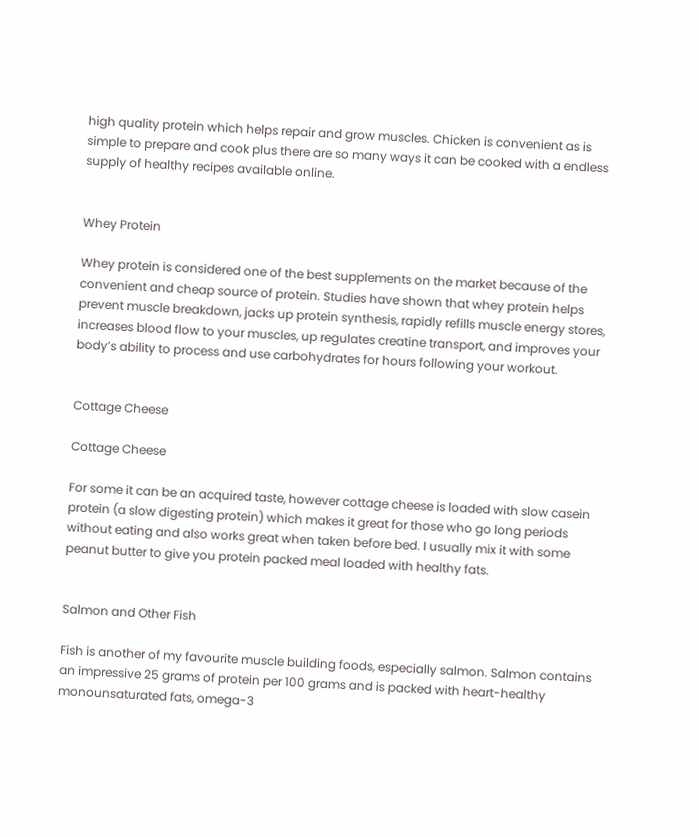high quality protein which helps repair and grow muscles. Chicken is convenient as is simple to prepare and cook plus there are so many ways it can be cooked with a endless supply of healthy recipes available online.


Whey Protein

Whey protein is considered one of the best supplements on the market because of the convenient and cheap source of protein. Studies have shown that whey protein helps prevent muscle breakdown, jacks up protein synthesis, rapidly refills muscle energy stores, increases blood flow to your muscles, up regulates creatine transport, and improves your body’s ability to process and use carbohydrates for hours following your workout.


Cottage Cheese

Cottage Cheese

For some it can be an acquired taste, however cottage cheese is loaded with slow casein protein (a slow digesting protein) which makes it great for those who go long periods without eating and also works great when taken before bed. I usually mix it with some peanut butter to give you protein packed meal loaded with healthy fats.


Salmon and Other Fish

Fish is another of my favourite muscle building foods, especially salmon. Salmon contains an impressive 25 grams of protein per 100 grams and is packed with heart-healthy monounsaturated fats, omega-3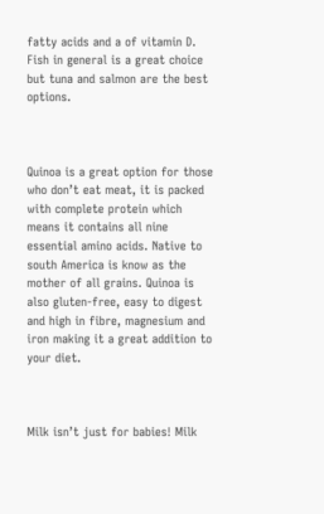fatty acids and a of vitamin D. Fish in general is a great choice but tuna and salmon are the best options.



Quinoa is a great option for those who don’t eat meat, it is packed with complete protein which means it contains all nine essential amino acids. Native to south America is know as the mother of all grains. Quinoa is also gluten-free, easy to digest and high in fibre, magnesium and iron making it a great addition to your diet.



Milk isn’t just for babies! Milk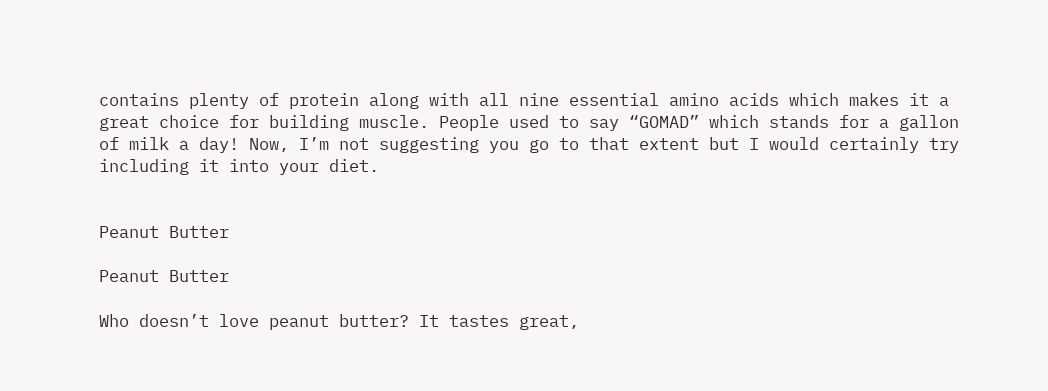contains plenty of protein along with all nine essential amino acids which makes it a great choice for building muscle. People used to say “GOMAD” which stands for a gallon of milk a day! Now, I’m not suggesting you go to that extent but I would certainly try including it into your diet.


Peanut Butter

Peanut Butter

Who doesn’t love peanut butter? It tastes great,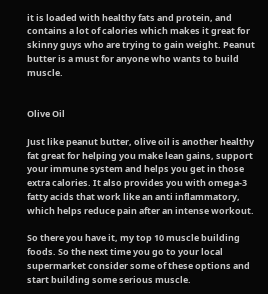it is loaded with healthy fats and protein, and contains a lot of calories which makes it great for skinny guys who are trying to gain weight. Peanut butter is a must for anyone who wants to build muscle.


Olive Oil

Just like peanut butter, olive oil is another healthy fat great for helping you make lean gains, support your immune system and helps you get in those extra calories. It also provides you with omega-3 fatty acids that work like an anti inflammatory, which helps reduce pain after an intense workout.

So there you have it, my top 10 muscle building foods. So the next time you go to your local supermarket consider some of these options and start building some serious muscle.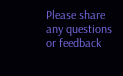Please share any questions or feedback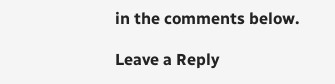in the comments below.

Leave a Reply